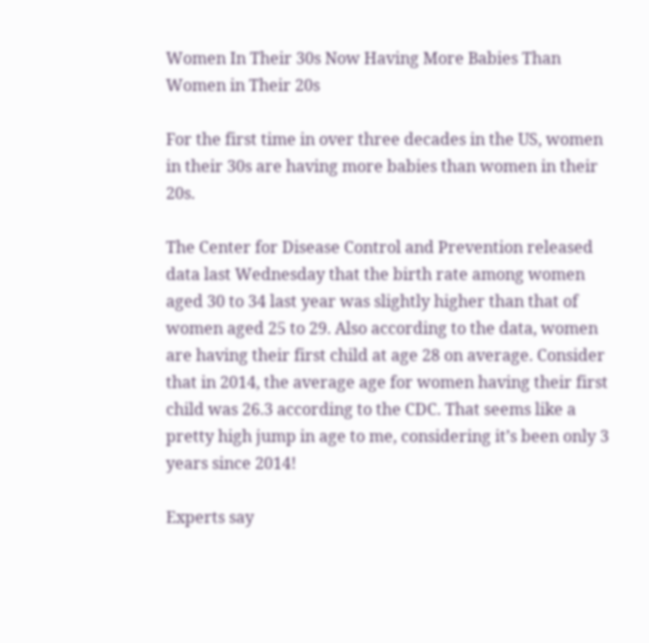Women In Their 30s Now Having More Babies Than Women in Their 20s

For the first time in over three decades in the US, women in their 30s are having more babies than women in their 20s.

The Center for Disease Control and Prevention released data last Wednesday that the birth rate among women aged 30 to 34 last year was slightly higher than that of women aged 25 to 29. Also according to the data, women are having their first child at age 28 on average. Consider that in 2014, the average age for women having their first child was 26.3 according to the CDC. That seems like a pretty high jump in age to me, considering it’s been only 3 years since 2014!

Experts say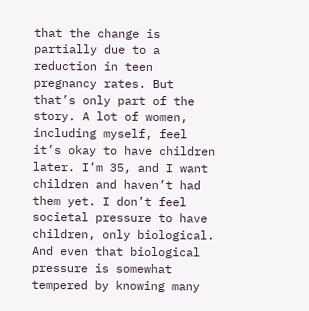that the change is partially due to a reduction in teen pregnancy rates. But that’s only part of the story. A lot of women, including myself, feel it’s okay to have children later. I’m 35, and I want children and haven’t had them yet. I don’t feel societal pressure to have children, only biological. And even that biological pressure is somewhat tempered by knowing many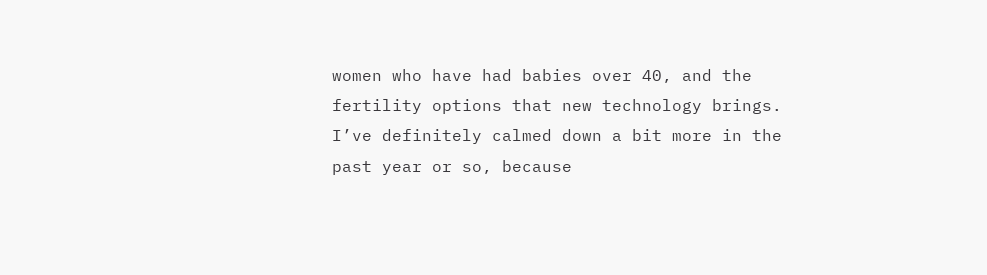women who have had babies over 40, and the fertility options that new technology brings. I’ve definitely calmed down a bit more in the past year or so, because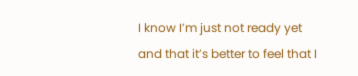I know I’m just not ready yet and that it’s better to feel that I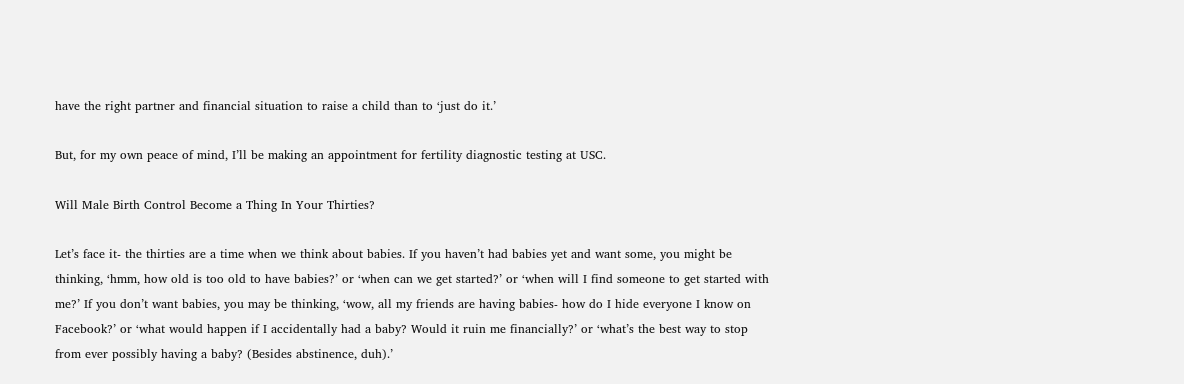have the right partner and financial situation to raise a child than to ‘just do it.’

But, for my own peace of mind, I’ll be making an appointment for fertility diagnostic testing at USC.

Will Male Birth Control Become a Thing In Your Thirties?

Let’s face it- the thirties are a time when we think about babies. If you haven’t had babies yet and want some, you might be thinking, ‘hmm, how old is too old to have babies?’ or ‘when can we get started?’ or ‘when will I find someone to get started with me?’ If you don’t want babies, you may be thinking, ‘wow, all my friends are having babies- how do I hide everyone I know on Facebook?’ or ‘what would happen if I accidentally had a baby? Would it ruin me financially?’ or ‘what’s the best way to stop from ever possibly having a baby? (Besides abstinence, duh).’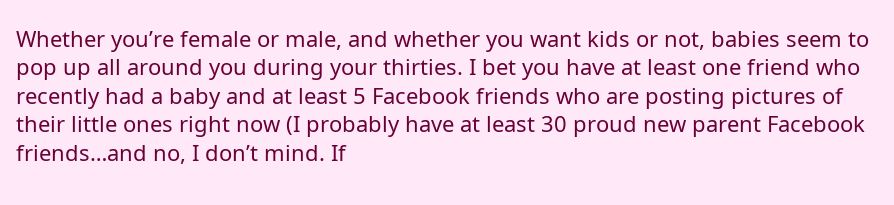Whether you’re female or male, and whether you want kids or not, babies seem to pop up all around you during your thirties. I bet you have at least one friend who recently had a baby and at least 5 Facebook friends who are posting pictures of their little ones right now (I probably have at least 30 proud new parent Facebook friends…and no, I don’t mind. If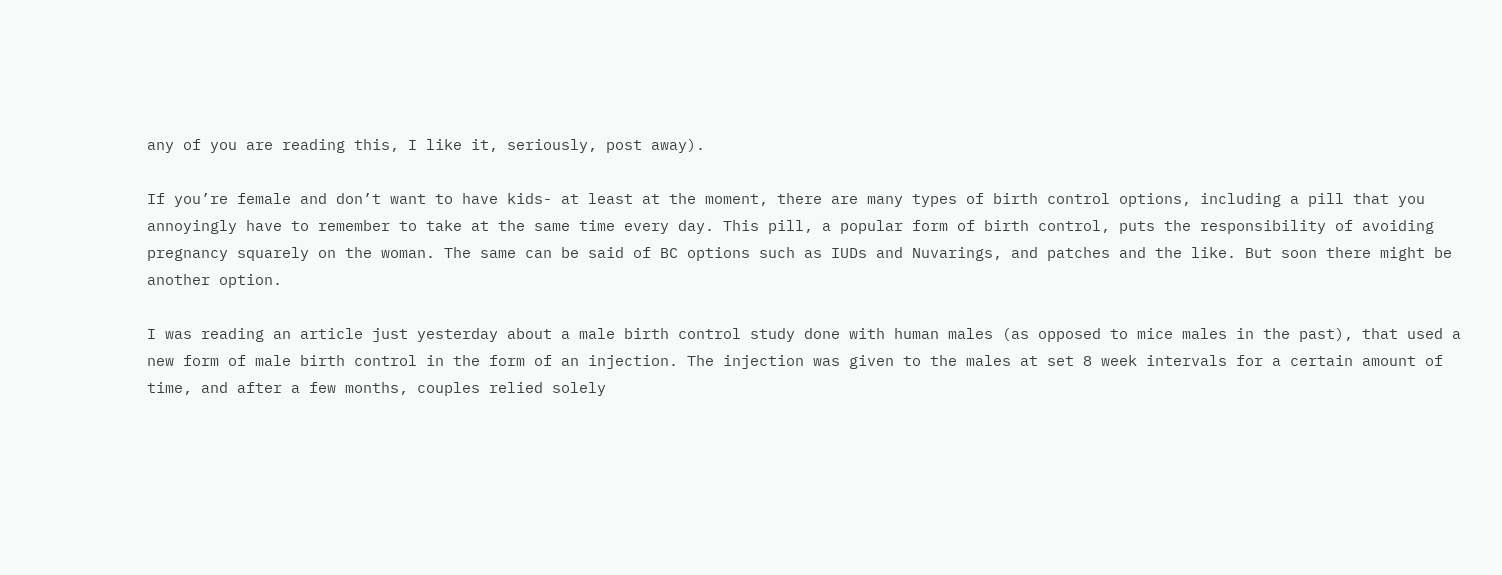any of you are reading this, I like it, seriously, post away).

If you’re female and don’t want to have kids- at least at the moment, there are many types of birth control options, including a pill that you annoyingly have to remember to take at the same time every day. This pill, a popular form of birth control, puts the responsibility of avoiding pregnancy squarely on the woman. The same can be said of BC options such as IUDs and Nuvarings, and patches and the like. But soon there might be another option.

I was reading an article just yesterday about a male birth control study done with human males (as opposed to mice males in the past), that used a new form of male birth control in the form of an injection. The injection was given to the males at set 8 week intervals for a certain amount of time, and after a few months, couples relied solely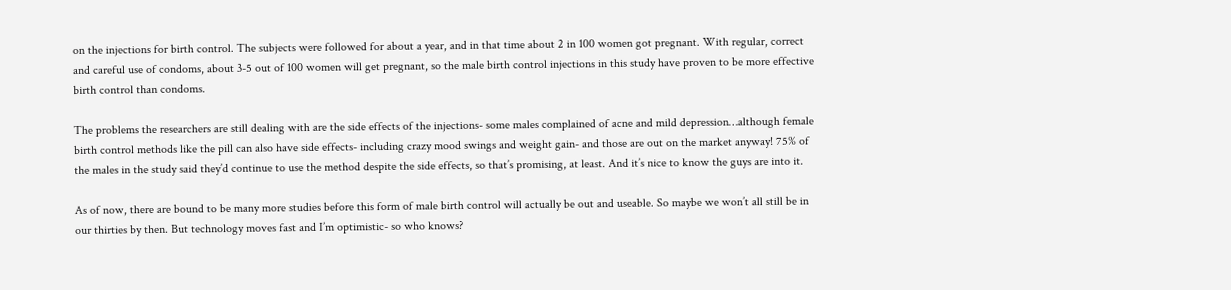on the injections for birth control. The subjects were followed for about a year, and in that time about 2 in 100 women got pregnant. With regular, correct and careful use of condoms, about 3-5 out of 100 women will get pregnant, so the male birth control injections in this study have proven to be more effective birth control than condoms.

The problems the researchers are still dealing with are the side effects of the injections- some males complained of acne and mild depression…although female birth control methods like the pill can also have side effects- including crazy mood swings and weight gain- and those are out on the market anyway! 75% of the males in the study said they’d continue to use the method despite the side effects, so that’s promising, at least. And it’s nice to know the guys are into it.

As of now, there are bound to be many more studies before this form of male birth control will actually be out and useable. So maybe we won’t all still be in our thirties by then. But technology moves fast and I’m optimistic- so who knows?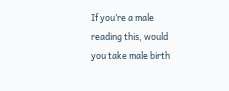If you’re a male reading this, would you take male birth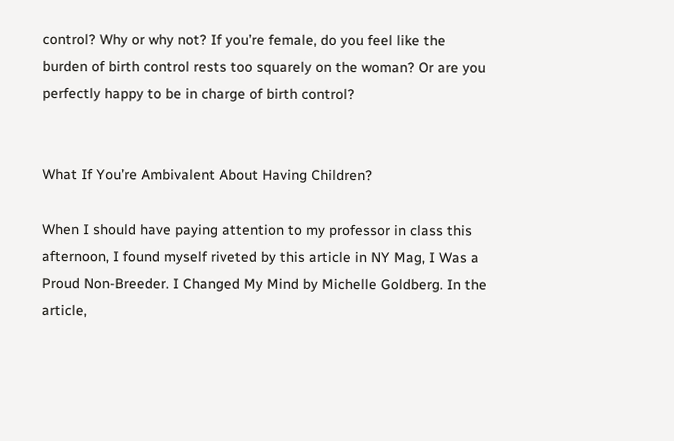control? Why or why not? If you’re female, do you feel like the burden of birth control rests too squarely on the woman? Or are you perfectly happy to be in charge of birth control?


What If You’re Ambivalent About Having Children?

When I should have paying attention to my professor in class this afternoon, I found myself riveted by this article in NY Mag, I Was a Proud Non-Breeder. I Changed My Mind by Michelle Goldberg. In the article,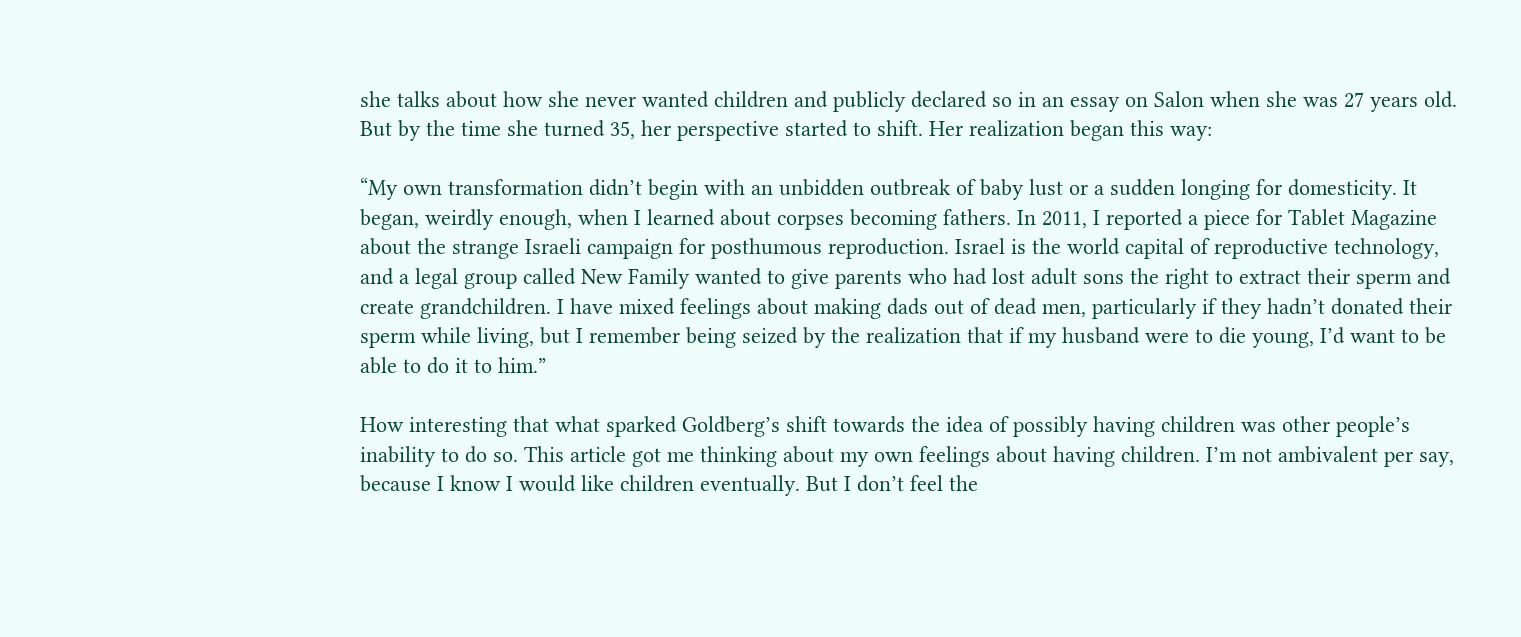she talks about how she never wanted children and publicly declared so in an essay on Salon when she was 27 years old. But by the time she turned 35, her perspective started to shift. Her realization began this way:

“My own transformation didn’t begin with an unbidden outbreak of baby lust or a sudden longing for domesticity. It began, weirdly enough, when I learned about corpses becoming fathers. In 2011, I reported a piece for Tablet Magazine about the strange Israeli campaign for posthumous reproduction. Israel is the world capital of reproductive technology, and a legal group called New Family wanted to give parents who had lost adult sons the right to extract their sperm and create grandchildren. I have mixed feelings about making dads out of dead men, particularly if they hadn’t donated their sperm while living, but I remember being seized by the realization that if my husband were to die young, I’d want to be able to do it to him.”

How interesting that what sparked Goldberg’s shift towards the idea of possibly having children was other people’s inability to do so. This article got me thinking about my own feelings about having children. I’m not ambivalent per say, because I know I would like children eventually. But I don’t feel the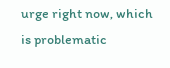urge right now, which is problematic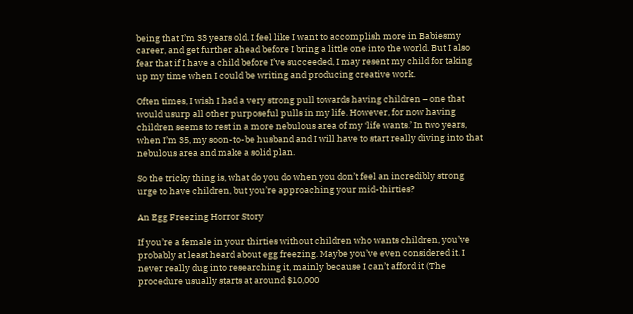being that I’m 33 years old. I feel like I want to accomplish more in Babiesmy career, and get further ahead before I bring a little one into the world. But I also fear that if I have a child before I’ve succeeded, I may resent my child for taking up my time when I could be writing and producing creative work.

Often times, I wish I had a very strong pull towards having children – one that would usurp all other purposeful pulls in my life. However, for now having children seems to rest in a more nebulous area of my ‘life wants.’ In two years, when I’m 35, my soon-to-be husband and I will have to start really diving into that nebulous area and make a solid plan.

So the tricky thing is, what do you do when you don’t feel an incredibly strong urge to have children, but you’re approaching your mid-thirties?

An Egg Freezing Horror Story

If you’re a female in your thirties without children who wants children, you’ve probably at least heard about egg freezing. Maybe you’ve even considered it. I never really dug into researching it, mainly because I can’t afford it (The procedure usually starts at around $10,000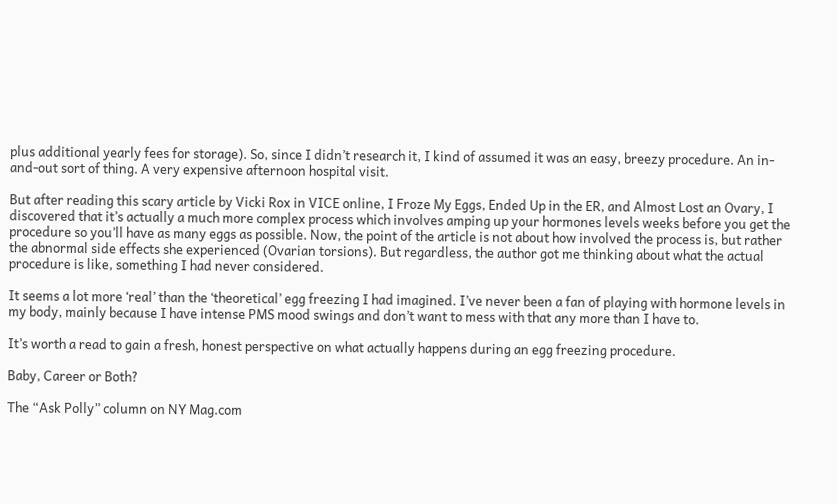plus additional yearly fees for storage). So, since I didn’t research it, I kind of assumed it was an easy, breezy procedure. An in-and-out sort of thing. A very expensive afternoon hospital visit.

But after reading this scary article by Vicki Rox in VICE online, I Froze My Eggs, Ended Up in the ER, and Almost Lost an Ovary, I discovered that it’s actually a much more complex process which involves amping up your hormones levels weeks before you get the procedure so you’ll have as many eggs as possible. Now, the point of the article is not about how involved the process is, but rather the abnormal side effects she experienced (Ovarian torsions). But regardless, the author got me thinking about what the actual procedure is like, something I had never considered.

It seems a lot more ‘real’ than the ‘theoretical’ egg freezing I had imagined. I’ve never been a fan of playing with hormone levels in my body, mainly because I have intense PMS mood swings and don’t want to mess with that any more than I have to.

It’s worth a read to gain a fresh, honest perspective on what actually happens during an egg freezing procedure.

Baby, Career or Both?

The “Ask Polly” column on NY Mag.com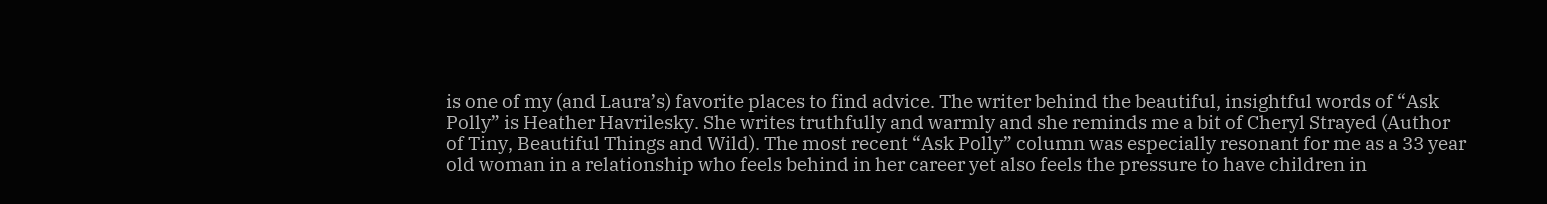is one of my (and Laura’s) favorite places to find advice. The writer behind the beautiful, insightful words of “Ask Polly” is Heather Havrilesky. She writes truthfully and warmly and she reminds me a bit of Cheryl Strayed (Author of Tiny, Beautiful Things and Wild). The most recent “Ask Polly” column was especially resonant for me as a 33 year old woman in a relationship who feels behind in her career yet also feels the pressure to have children in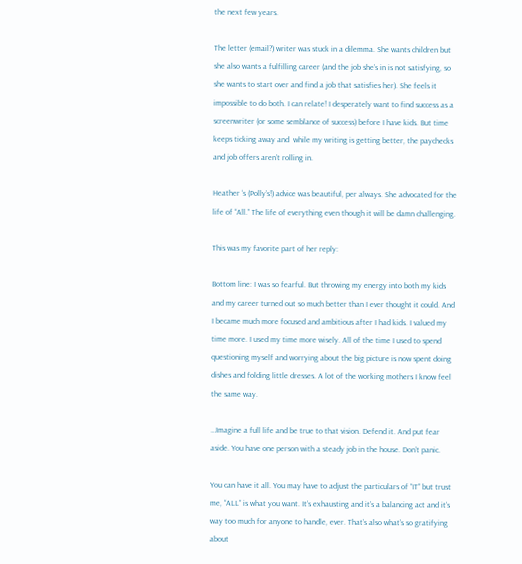the next few years.

The letter (email?) writer was stuck in a dilemma. She wants children but she also wants a fulfilling career (and the job she’s in is not satisfying, so she wants to start over and find a job that satisfies her). She feels it impossible to do both. I can relate! I desperately want to find success as a screenwriter (or some semblance of success) before I have kids. But time keeps ticking away and  while my writing is getting better, the paychecks and job offers aren’t rolling in.

Heather ‘s (Polly’s!) advice was beautiful, per always. She advocated for the life of “All.” The life of everything even though it will be damn challenging.

This was my favorite part of her reply:

Bottom line: I was so fearful. But throwing my energy into both my kids and my career turned out so much better than I ever thought it could. And I became much more focused and ambitious after I had kids. I valued my time more. I used my time more wisely. All of the time I used to spend questioning myself and worrying about the big picture is now spent doing dishes and folding little dresses. A lot of the working mothers I know feel the same way.

…Imagine a full life and be true to that vision. Defend it. And put fear aside. You have one person with a steady job in the house. Don’t panic.

You can have it all. You may have to adjust the particulars of “IT” but trust me, “ALL” is what you want. It’s exhausting and it’s a balancing act and it’s way too much for anyone to handle, ever. That’s also what’s so gratifying about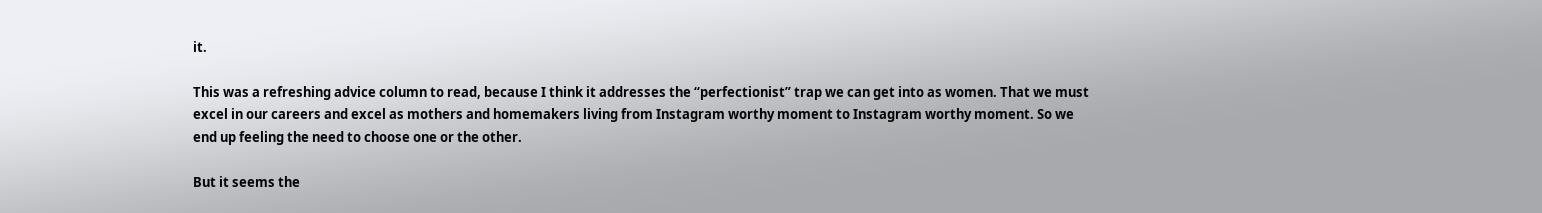it.

This was a refreshing advice column to read, because I think it addresses the “perfectionist” trap we can get into as women. That we must excel in our careers and excel as mothers and homemakers living from Instagram worthy moment to Instagram worthy moment. So we end up feeling the need to choose one or the other.

But it seems the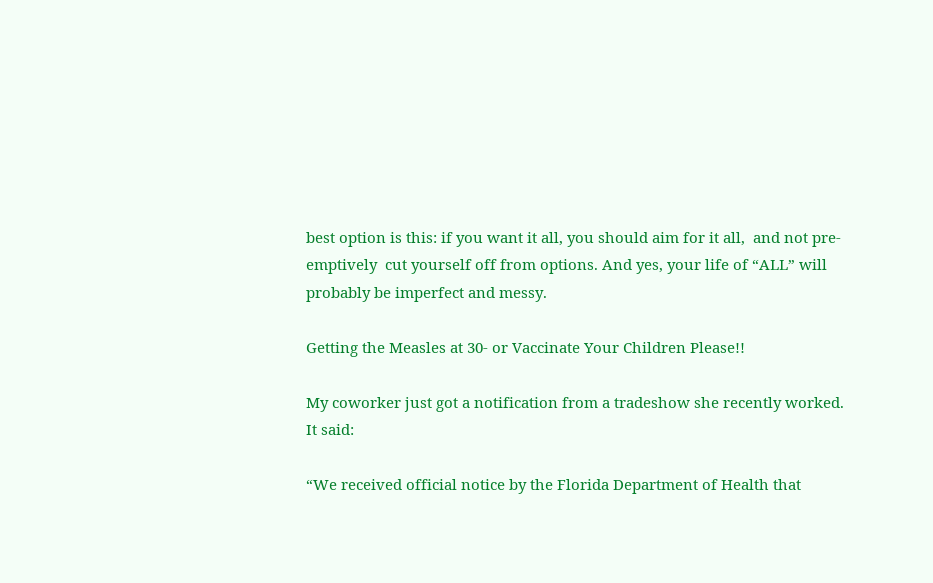best option is this: if you want it all, you should aim for it all,  and not pre-emptively  cut yourself off from options. And yes, your life of “ALL” will probably be imperfect and messy.

Getting the Measles at 30- or Vaccinate Your Children Please!!

My coworker just got a notification from a tradeshow she recently worked. It said:

“We received official notice by the Florida Department of Health that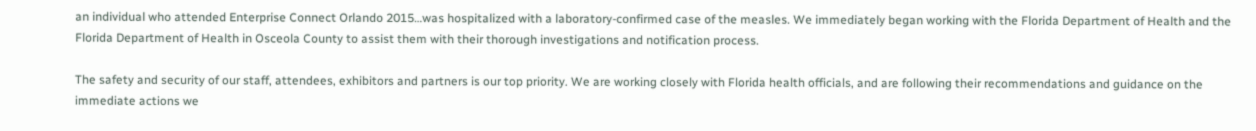an individual who attended Enterprise Connect Orlando 2015…was hospitalized with a laboratory-confirmed case of the measles. We immediately began working with the Florida Department of Health and the Florida Department of Health in Osceola County to assist them with their thorough investigations and notification process.

The safety and security of our staff, attendees, exhibitors and partners is our top priority. We are working closely with Florida health officials, and are following their recommendations and guidance on the immediate actions we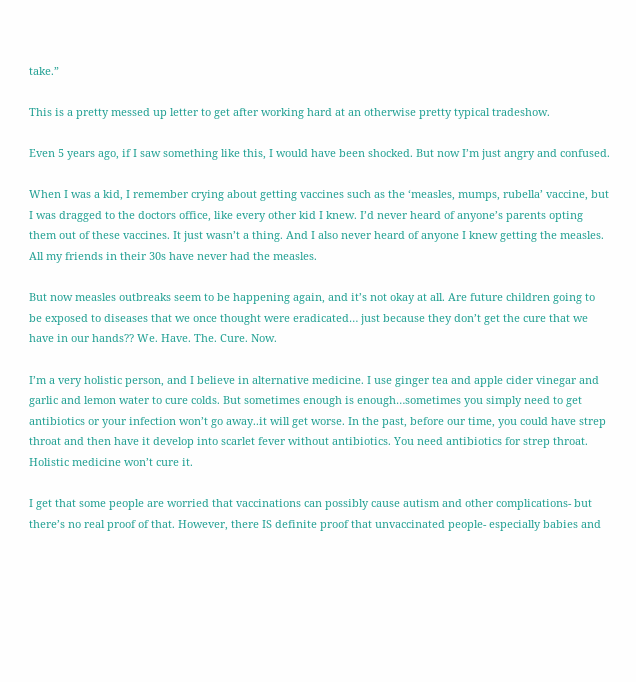take.”

This is a pretty messed up letter to get after working hard at an otherwise pretty typical tradeshow.

Even 5 years ago, if I saw something like this, I would have been shocked. But now I’m just angry and confused.

When I was a kid, I remember crying about getting vaccines such as the ‘measles, mumps, rubella’ vaccine, but I was dragged to the doctors office, like every other kid I knew. I’d never heard of anyone’s parents opting them out of these vaccines. It just wasn’t a thing. And I also never heard of anyone I knew getting the measles. All my friends in their 30s have never had the measles.

But now measles outbreaks seem to be happening again, and it’s not okay at all. Are future children going to be exposed to diseases that we once thought were eradicated… just because they don’t get the cure that we have in our hands?? We. Have. The. Cure. Now.

I’m a very holistic person, and I believe in alternative medicine. I use ginger tea and apple cider vinegar and garlic and lemon water to cure colds. But sometimes enough is enough…sometimes you simply need to get antibiotics or your infection won’t go away..it will get worse. In the past, before our time, you could have strep throat and then have it develop into scarlet fever without antibiotics. You need antibiotics for strep throat. Holistic medicine won’t cure it.

I get that some people are worried that vaccinations can possibly cause autism and other complications- but there’s no real proof of that. However, there IS definite proof that unvaccinated people- especially babies and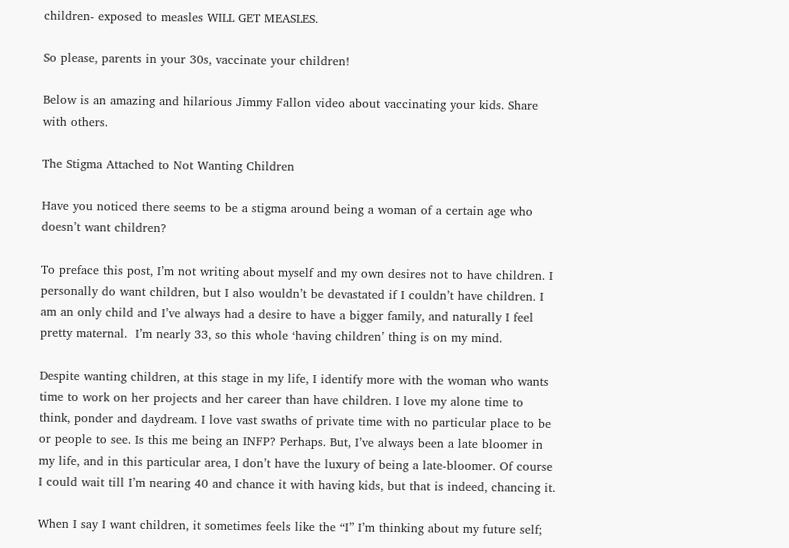children- exposed to measles WILL GET MEASLES.

So please, parents in your 30s, vaccinate your children!

Below is an amazing and hilarious Jimmy Fallon video about vaccinating your kids. Share with others.

The Stigma Attached to Not Wanting Children

Have you noticed there seems to be a stigma around being a woman of a certain age who doesn’t want children?

To preface this post, I’m not writing about myself and my own desires not to have children. I personally do want children, but I also wouldn’t be devastated if I couldn’t have children. I am an only child and I’ve always had a desire to have a bigger family, and naturally I feel pretty maternal.  I’m nearly 33, so this whole ‘having children’ thing is on my mind.

Despite wanting children, at this stage in my life, I identify more with the woman who wants time to work on her projects and her career than have children. I love my alone time to think, ponder and daydream. I love vast swaths of private time with no particular place to be or people to see. Is this me being an INFP? Perhaps. But, I’ve always been a late bloomer in my life, and in this particular area, I don’t have the luxury of being a late-bloomer. Of course I could wait till I’m nearing 40 and chance it with having kids, but that is indeed, chancing it.

When I say I want children, it sometimes feels like the “I” I’m thinking about my future self;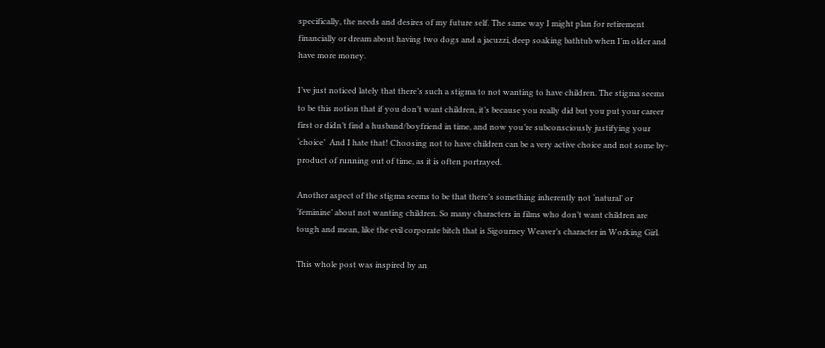specifically, the needs and desires of my future self. The same way I might plan for retirement financially or dream about having two dogs and a jacuzzi, deep soaking bathtub when I’m older and have more money.

I’ve just noticed lately that there’s such a stigma to not wanting to have children. The stigma seems to be this notion that if you don’t want children, it’s because you really did but you put your career first or didn’t find a husband/boyfriend in time, and now you’re subconsciously justifying your ‘choice’  And I hate that! Choosing not to have children can be a very active choice and not some by-product of running out of time, as it is often portrayed.

Another aspect of the stigma seems to be that there’s something inherently not ‘natural’ or ‘feminine’ about not wanting children. So many characters in films who don’t want children are tough and mean, like the evil corporate bitch that is Sigourney Weaver’s character in Working Girl.

This whole post was inspired by an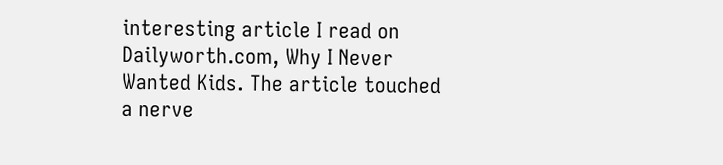interesting article I read on Dailyworth.com, Why I Never Wanted Kids. The article touched a nerve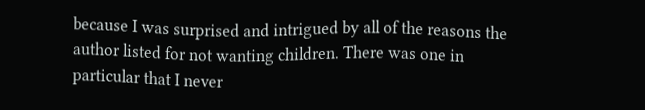because I was surprised and intrigued by all of the reasons the author listed for not wanting children. There was one in particular that I never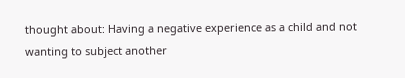thought about: Having a negative experience as a child and not wanting to subject another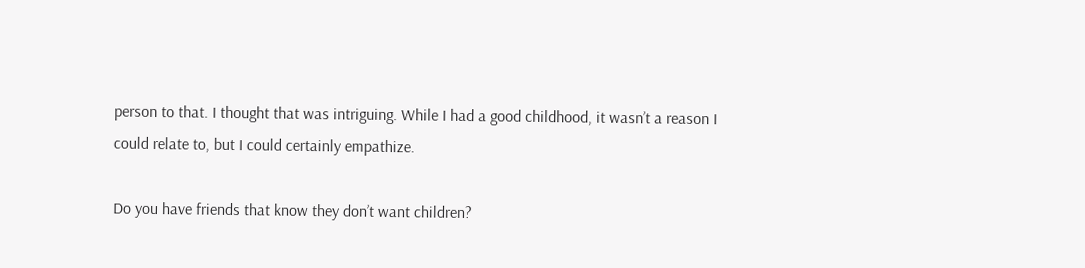person to that. I thought that was intriguing. While I had a good childhood, it wasn’t a reason I could relate to, but I could certainly empathize.

Do you have friends that know they don’t want children?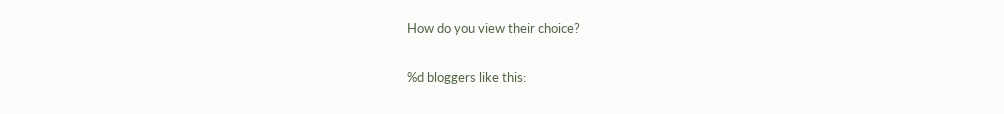How do you view their choice?

%d bloggers like this: